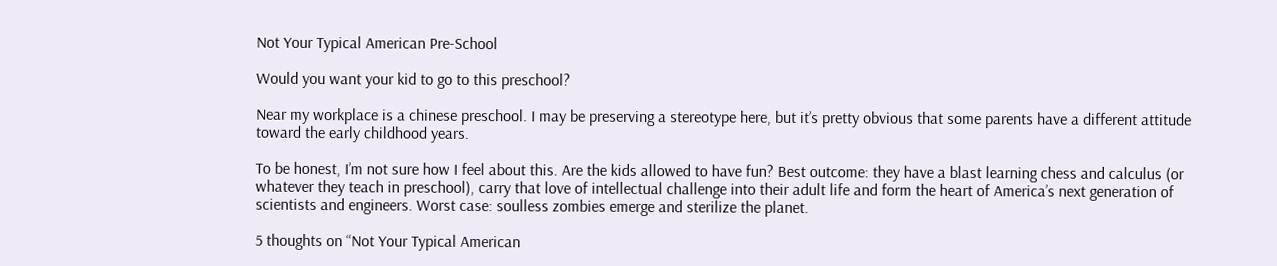Not Your Typical American Pre-School

Would you want your kid to go to this preschool?

Near my workplace is a chinese preschool. I may be preserving a stereotype here, but it’s pretty obvious that some parents have a different attitude toward the early childhood years.

To be honest, I’m not sure how I feel about this. Are the kids allowed to have fun? Best outcome: they have a blast learning chess and calculus (or whatever they teach in preschool), carry that love of intellectual challenge into their adult life and form the heart of America’s next generation of scientists and engineers. Worst case: soulless zombies emerge and sterilize the planet.

5 thoughts on “Not Your Typical American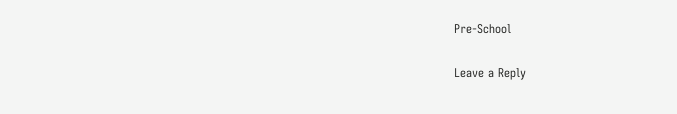Pre-School

Leave a Reply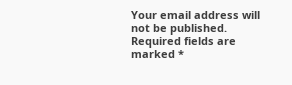Your email address will not be published. Required fields are marked *